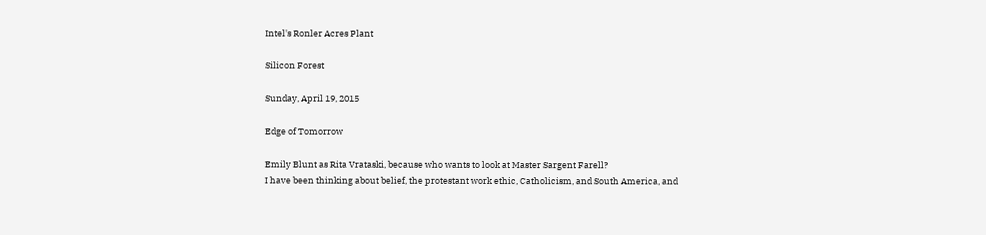Intel's Ronler Acres Plant

Silicon Forest

Sunday, April 19, 2015

Edge of Tomorrow

Emily Blunt as Rita Vrataski, because who wants to look at Master Sargent Farell?
I have been thinking about belief, the protestant work ethic, Catholicism, and South America, and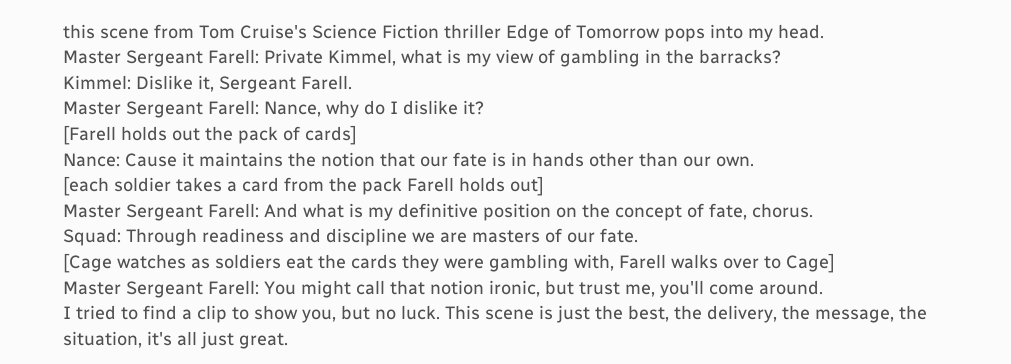this scene from Tom Cruise's Science Fiction thriller Edge of Tomorrow pops into my head.
Master Sergeant Farell: Private Kimmel, what is my view of gambling in the barracks?
Kimmel: Dislike it, Sergeant Farell.
Master Sergeant Farell: Nance, why do I dislike it?
[Farell holds out the pack of cards]
Nance: Cause it maintains the notion that our fate is in hands other than our own.
[each soldier takes a card from the pack Farell holds out]
Master Sergeant Farell: And what is my definitive position on the concept of fate, chorus.
Squad: Through readiness and discipline we are masters of our fate.
[Cage watches as soldiers eat the cards they were gambling with, Farell walks over to Cage]
Master Sergeant Farell: You might call that notion ironic, but trust me, you'll come around.
I tried to find a clip to show you, but no luck. This scene is just the best, the delivery, the message, the situation, it's all just great.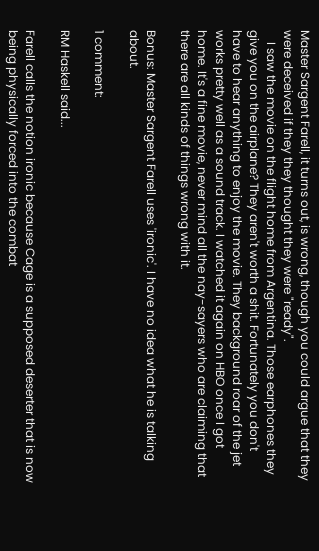Master Sargent Farell, it turns out, is wrong, though you could argue that they were deceived if they they thought they were "ready".
    I saw the movie on the flight home from Argentina. Those earphones they give you on the airplane? They aren't worth a shit. Fortunately you don't have to hear anything to enjoy the movie. They background roar of the jet works pretty well as a sound track. I watched it again on HBO once I got home. It's a fine movie, never mind all the nay-sayers who are claiming that there are all kinds of things wrong with it.

Bonus: Master Sargent Farell uses 'ironic'. I have no idea what he is talking about.

1 comment:

RM Haskell said...

Farell calls the notion ironic because Cage is a supposed deserter that is now being physically forced into the combat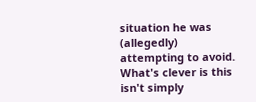situation he was (allegedly) attempting to avoid. What's clever is this isn't simply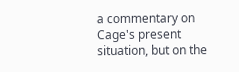a commentary on Cage's present situation, but on the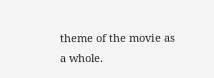theme of the movie as a whole.